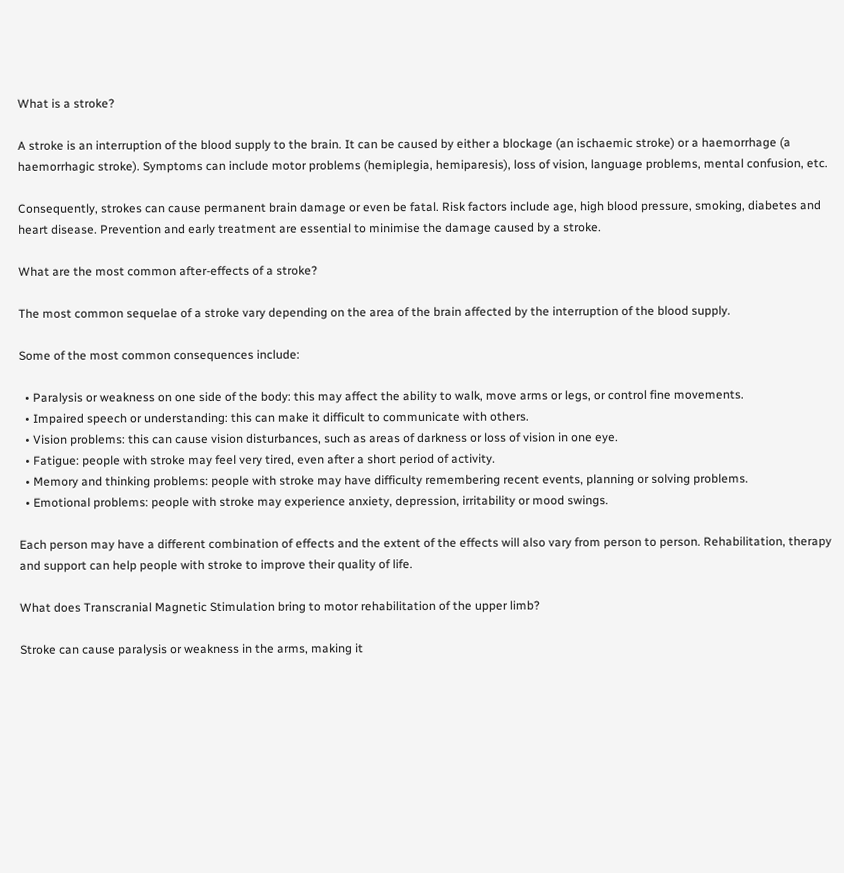What is a stroke?

A stroke is an interruption of the blood supply to the brain. It can be caused by either a blockage (an ischaemic stroke) or a haemorrhage (a haemorrhagic stroke). Symptoms can include motor problems (hemiplegia, hemiparesis), loss of vision, language problems, mental confusion, etc.

Consequently, strokes can cause permanent brain damage or even be fatal. Risk factors include age, high blood pressure, smoking, diabetes and heart disease. Prevention and early treatment are essential to minimise the damage caused by a stroke.

What are the most common after-effects of a stroke?

The most common sequelae of a stroke vary depending on the area of the brain affected by the interruption of the blood supply.

Some of the most common consequences include:

  • Paralysis or weakness on one side of the body: this may affect the ability to walk, move arms or legs, or control fine movements.
  • Impaired speech or understanding: this can make it difficult to communicate with others.
  • Vision problems: this can cause vision disturbances, such as areas of darkness or loss of vision in one eye.
  • Fatigue: people with stroke may feel very tired, even after a short period of activity.
  • Memory and thinking problems: people with stroke may have difficulty remembering recent events, planning or solving problems.
  • Emotional problems: people with stroke may experience anxiety, depression, irritability or mood swings.

Each person may have a different combination of effects and the extent of the effects will also vary from person to person. Rehabilitation, therapy and support can help people with stroke to improve their quality of life.

What does Transcranial Magnetic Stimulation bring to motor rehabilitation of the upper limb?

Stroke can cause paralysis or weakness in the arms, making it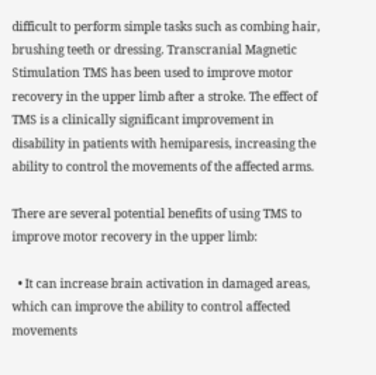difficult to perform simple tasks such as combing hair, brushing teeth or dressing. Transcranial Magnetic Stimulation TMS has been used to improve motor recovery in the upper limb after a stroke. The effect of TMS is a clinically significant improvement in disability in patients with hemiparesis, increasing the ability to control the movements of the affected arms.

There are several potential benefits of using TMS to improve motor recovery in the upper limb:

  • It can increase brain activation in damaged areas, which can improve the ability to control affected movements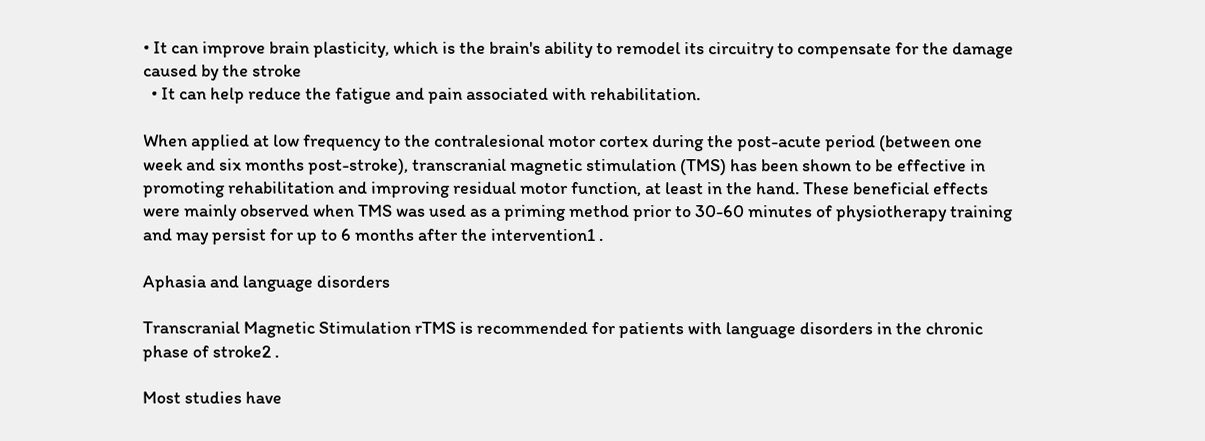• It can improve brain plasticity, which is the brain's ability to remodel its circuitry to compensate for the damage caused by the stroke
  • It can help reduce the fatigue and pain associated with rehabilitation.

When applied at low frequency to the contralesional motor cortex during the post-acute period (between one week and six months post-stroke), transcranial magnetic stimulation (TMS) has been shown to be effective in promoting rehabilitation and improving residual motor function, at least in the hand. These beneficial effects were mainly observed when TMS was used as a priming method prior to 30-60 minutes of physiotherapy training and may persist for up to 6 months after the intervention1 .

Aphasia and language disorders

Transcranial Magnetic Stimulation rTMS is recommended for patients with language disorders in the chronic phase of stroke2 .

Most studies have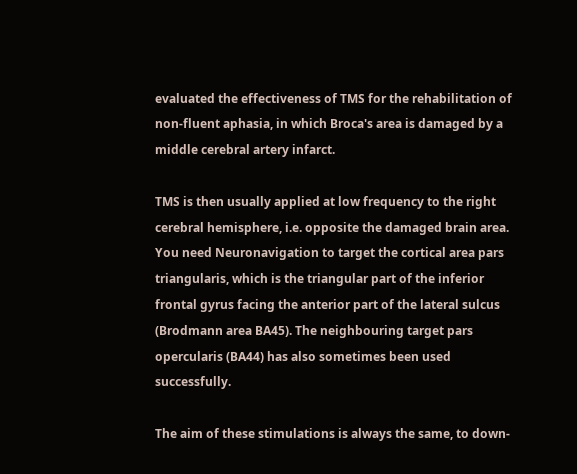evaluated the effectiveness of TMS for the rehabilitation of non-fluent aphasia, in which Broca's area is damaged by a middle cerebral artery infarct.

TMS is then usually applied at low frequency to the right cerebral hemisphere, i.e. opposite the damaged brain area. You need Neuronavigation to target the cortical area pars triangularis, which is the triangular part of the inferior frontal gyrus facing the anterior part of the lateral sulcus (Brodmann area BA45). The neighbouring target pars opercularis (BA44) has also sometimes been used successfully.

The aim of these stimulations is always the same, to down-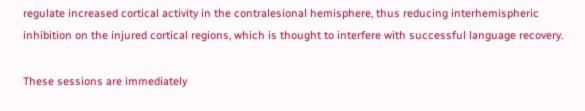regulate increased cortical activity in the contralesional hemisphere, thus reducing interhemispheric inhibition on the injured cortical regions, which is thought to interfere with successful language recovery.

These sessions are immediately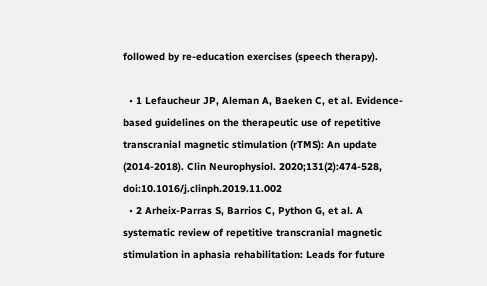followed by re-education exercises (speech therapy).

  • 1 Lefaucheur JP, Aleman A, Baeken C, et al. Evidence-based guidelines on the therapeutic use of repetitive transcranial magnetic stimulation (rTMS): An update (2014-2018). Clin Neurophysiol. 2020;131(2):474-528, doi:10.1016/j.clinph.2019.11.002
  • 2 Arheix-Parras S, Barrios C, Python G, et al. A systematic review of repetitive transcranial magnetic stimulation in aphasia rehabilitation: Leads for future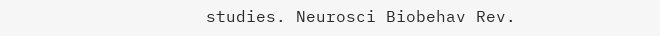studies. Neurosci Biobehav Rev.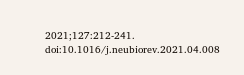2021;127:212-241. doi:10.1016/j.neubiorev.2021.04.008